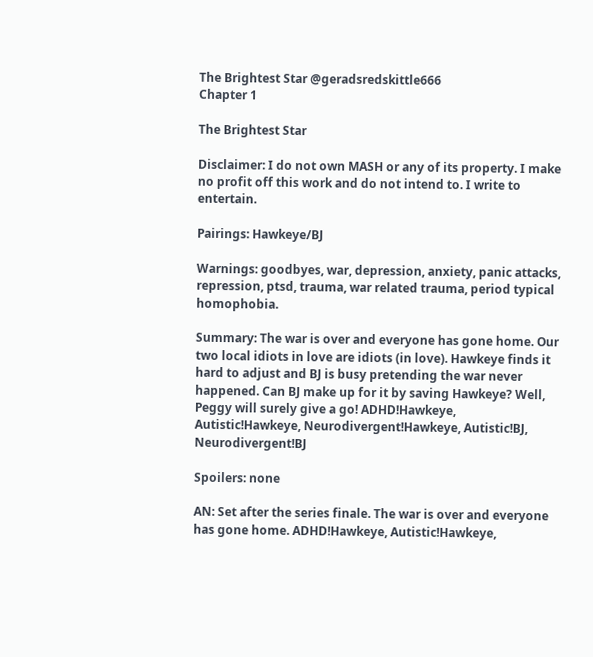The Brightest Star @geradsredskittle666
Chapter 1

The Brightest Star

Disclaimer: I do not own MASH or any of its property. I make no profit off this work and do not intend to. I write to entertain.

Pairings: Hawkeye/BJ

Warnings: goodbyes, war, depression, anxiety, panic attacks, repression, ptsd, trauma, war related trauma, period typical homophobia.

Summary: The war is over and everyone has gone home. Our two local idiots in love are idiots (in love). Hawkeye finds it hard to adjust and BJ is busy pretending the war never happened. Can BJ make up for it by saving Hawkeye? Well, Peggy will surely give a go! ADHD!Hawkeye, Autistic!Hawkeye, Neurodivergent!Hawkeye, Autistic!BJ, Neurodivergent!BJ

Spoilers: none

AN: Set after the series finale. The war is over and everyone has gone home. ADHD!Hawkeye, Autistic!Hawkeye,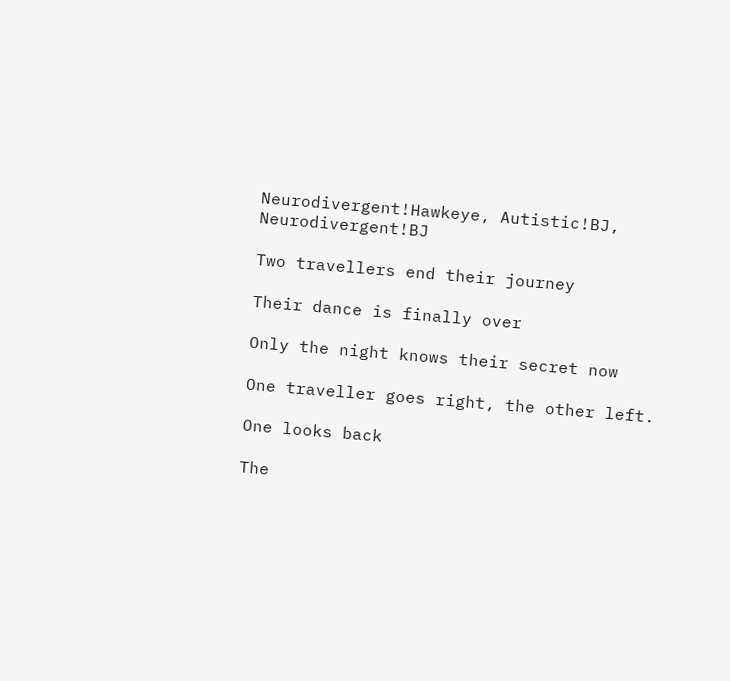Neurodivergent!Hawkeye, Autistic!BJ, Neurodivergent!BJ

Two travellers end their journey

Their dance is finally over

Only the night knows their secret now

One traveller goes right, the other left.

One looks back

The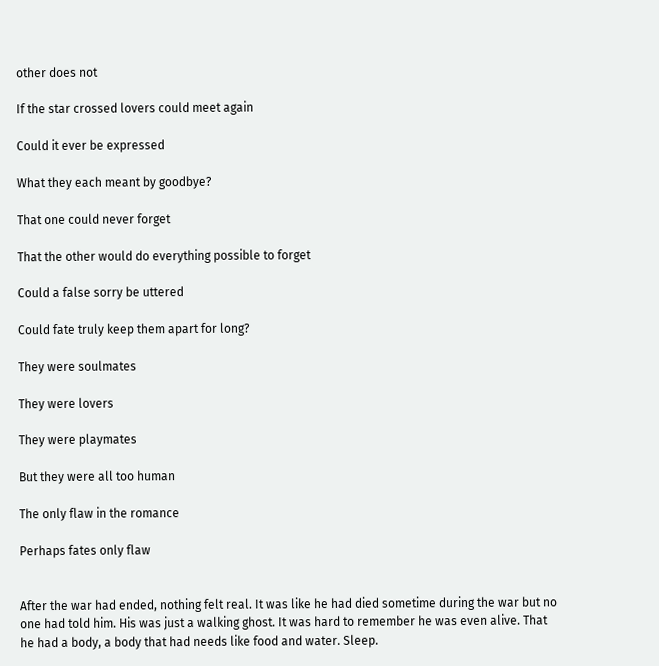other does not

If the star crossed lovers could meet again

Could it ever be expressed

What they each meant by goodbye?

That one could never forget

That the other would do everything possible to forget

Could a false sorry be uttered

Could fate truly keep them apart for long?

They were soulmates

They were lovers

They were playmates

But they were all too human

The only flaw in the romance

Perhaps fates only flaw


After the war had ended, nothing felt real. It was like he had died sometime during the war but no one had told him. His was just a walking ghost. It was hard to remember he was even alive. That he had a body, a body that had needs like food and water. Sleep.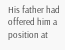His father had offered him a position at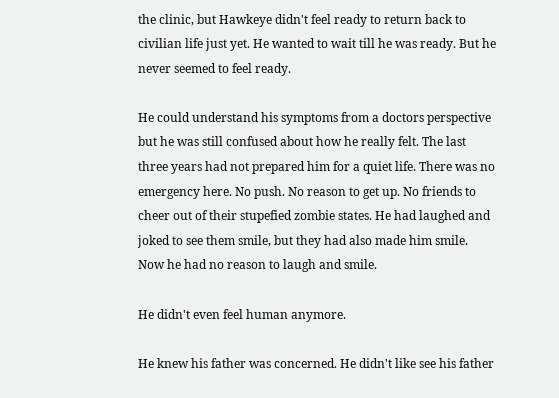the clinic, but Hawkeye didn't feel ready to return back to civilian life just yet. He wanted to wait till he was ready. But he never seemed to feel ready.

He could understand his symptoms from a doctors perspective but he was still confused about how he really felt. The last three years had not prepared him for a quiet life. There was no emergency here. No push. No reason to get up. No friends to cheer out of their stupefied zombie states. He had laughed and joked to see them smile, but they had also made him smile. Now he had no reason to laugh and smile.

He didn't even feel human anymore.

He knew his father was concerned. He didn't like see his father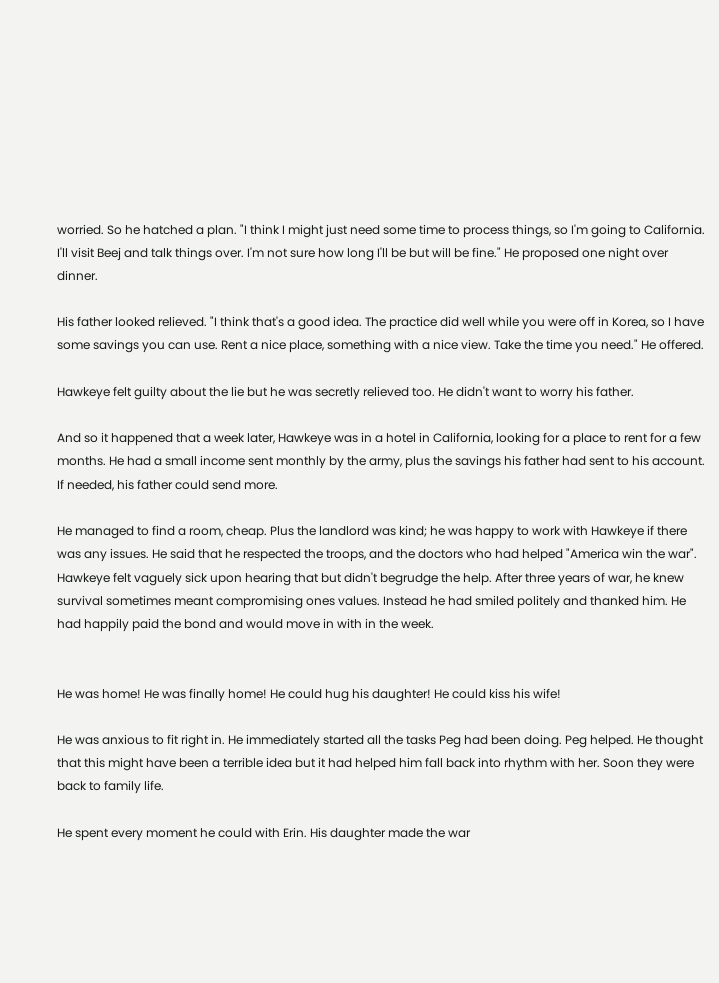worried. So he hatched a plan. "I think I might just need some time to process things, so I'm going to California. I'll visit Beej and talk things over. I'm not sure how long I'll be but will be fine." He proposed one night over dinner.

His father looked relieved. "I think that's a good idea. The practice did well while you were off in Korea, so I have some savings you can use. Rent a nice place, something with a nice view. Take the time you need." He offered.

Hawkeye felt guilty about the lie but he was secretly relieved too. He didn't want to worry his father.

And so it happened that a week later, Hawkeye was in a hotel in California, looking for a place to rent for a few months. He had a small income sent monthly by the army, plus the savings his father had sent to his account. If needed, his father could send more.

He managed to find a room, cheap. Plus the landlord was kind; he was happy to work with Hawkeye if there was any issues. He said that he respected the troops, and the doctors who had helped "America win the war". Hawkeye felt vaguely sick upon hearing that but didn't begrudge the help. After three years of war, he knew survival sometimes meant compromising ones values. Instead he had smiled politely and thanked him. He had happily paid the bond and would move in with in the week.


He was home! He was finally home! He could hug his daughter! He could kiss his wife!

He was anxious to fit right in. He immediately started all the tasks Peg had been doing. Peg helped. He thought that this might have been a terrible idea but it had helped him fall back into rhythm with her. Soon they were back to family life.

He spent every moment he could with Erin. His daughter made the war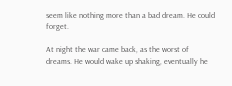seem like nothing more than a bad dream. He could forget.

At night the war came back, as the worst of dreams. He would wake up shaking, eventually he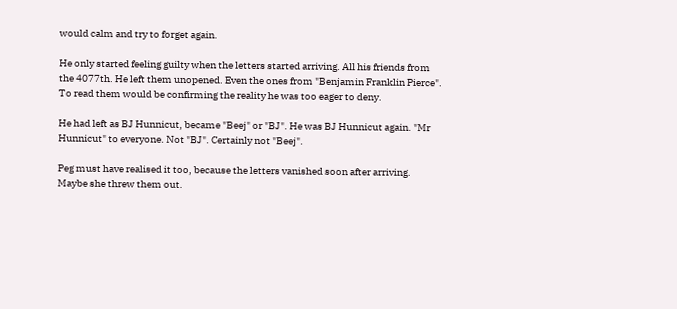would calm and try to forget again.

He only started feeling guilty when the letters started arriving. All his friends from the 4077th. He left them unopened. Even the ones from "Benjamin Franklin Pierce". To read them would be confirming the reality he was too eager to deny.

He had left as BJ Hunnicut, became "Beej" or "BJ". He was BJ Hunnicut again. "Mr Hunnicut" to everyone. Not "BJ". Certainly not "Beej".

Peg must have realised it too, because the letters vanished soon after arriving. Maybe she threw them out.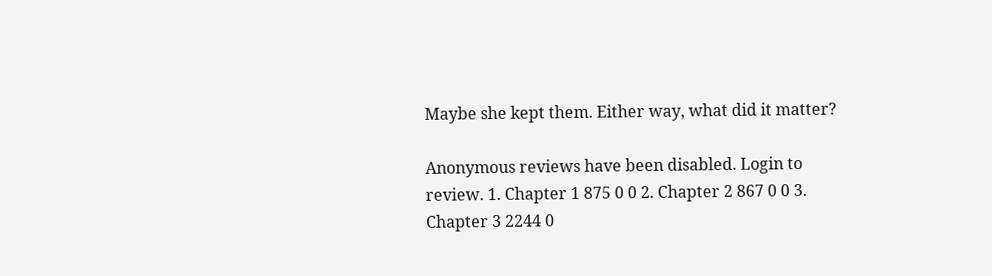Maybe she kept them. Either way, what did it matter?

Anonymous reviews have been disabled. Login to review. 1. Chapter 1 875 0 0 2. Chapter 2 867 0 0 3. Chapter 3 2244 0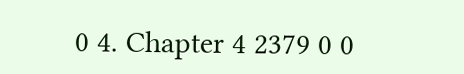0 4. Chapter 4 2379 0 0